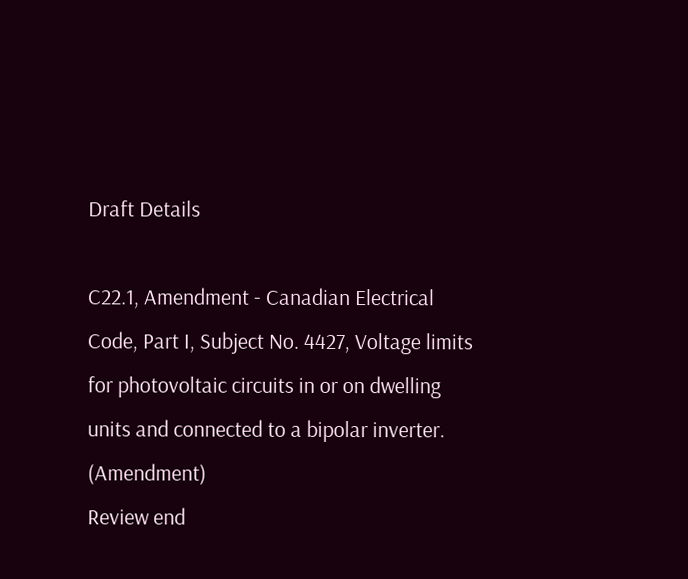Draft Details

C22.1, Amendment - Canadian Electrical Code, Part I, Subject No. 4427, Voltage limits for photovoltaic circuits in or on dwelling units and connected to a bipolar inverter. (Amendment)
Review end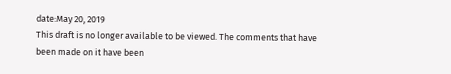date:May 20, 2019
This draft is no longer available to be viewed. The comments that have been made on it have been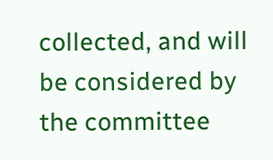collected, and will be considered by the committee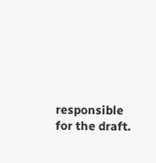responsible for the draft.